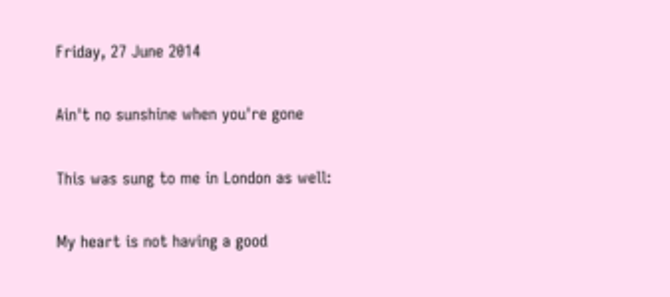Friday, 27 June 2014

Ain't no sunshine when you're gone

This was sung to me in London as well:

My heart is not having a good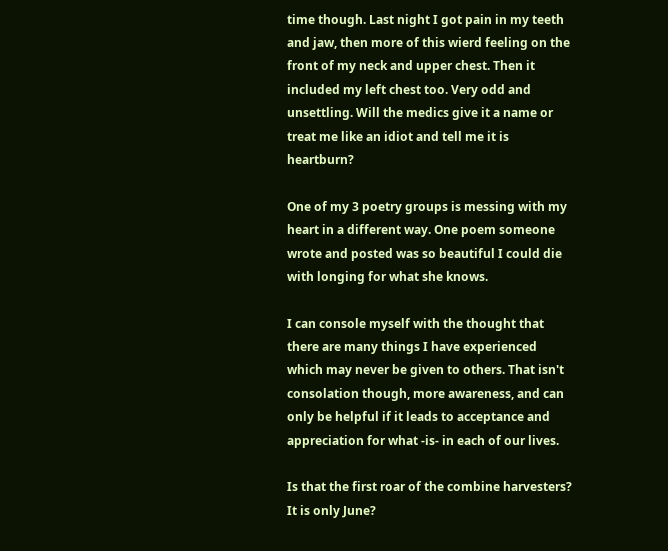time though. Last night I got pain in my teeth and jaw, then more of this wierd feeling on the front of my neck and upper chest. Then it included my left chest too. Very odd and unsettling. Will the medics give it a name or treat me like an idiot and tell me it is heartburn?

One of my 3 poetry groups is messing with my heart in a different way. One poem someone wrote and posted was so beautiful I could die with longing for what she knows.

I can console myself with the thought that there are many things I have experienced which may never be given to others. That isn't consolation though, more awareness, and can only be helpful if it leads to acceptance and appreciation for what -is- in each of our lives.

Is that the first roar of the combine harvesters? It is only June?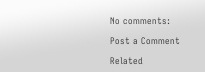No comments:

Post a Comment

Related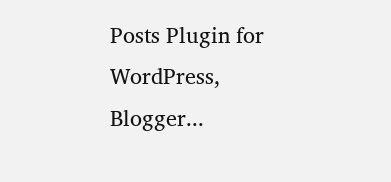Posts Plugin for WordPress, Blogger...